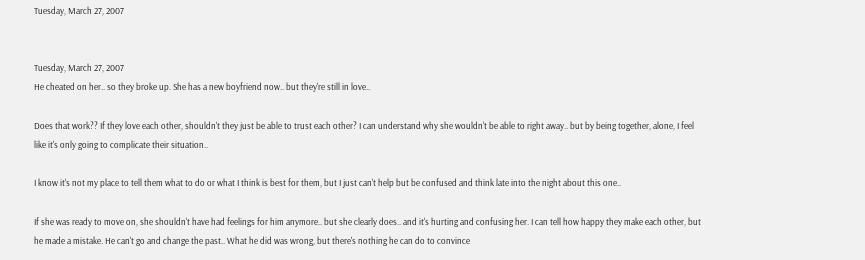Tuesday, March 27, 2007


Tuesday, March 27, 2007
He cheated on her.. so they broke up. She has a new boyfriend now.. but they're still in love..

Does that work?? If they love each other, shouldn't they just be able to trust each other? I can understand why she wouldn't be able to right away.. but by being together, alone, I feel like it's only going to complicate their situation..

I know it's not my place to tell them what to do or what I think is best for them, but I just can't help but be confused and think late into the night about this one..

If she was ready to move on, she shouldn't have had feelings for him anymore.. but she clearly does.. and it's hurting and confusing her. I can tell how happy they make each other, but he made a mistake. He can't go and change the past.. What he did was wrong, but there's nothing he can do to convince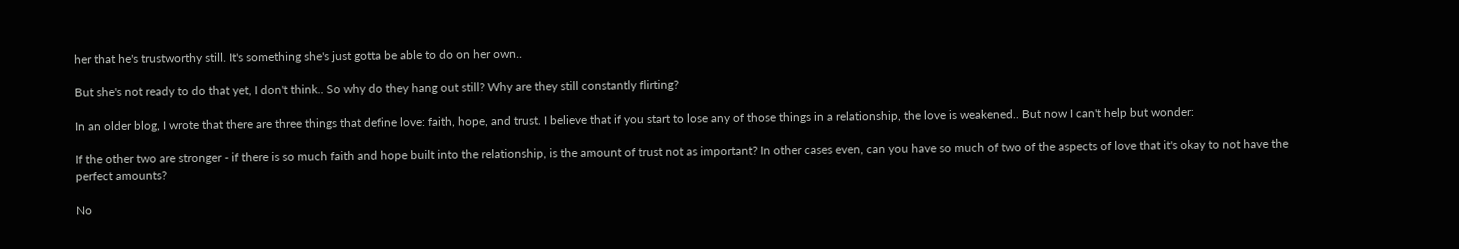her that he's trustworthy still. It's something she's just gotta be able to do on her own..

But she's not ready to do that yet, I don't think.. So why do they hang out still? Why are they still constantly flirting?

In an older blog, I wrote that there are three things that define love: faith, hope, and trust. I believe that if you start to lose any of those things in a relationship, the love is weakened.. But now I can't help but wonder:

If the other two are stronger - if there is so much faith and hope built into the relationship, is the amount of trust not as important? In other cases even, can you have so much of two of the aspects of love that it's okay to not have the perfect amounts?

No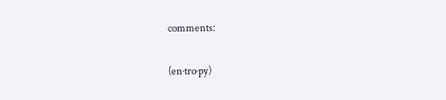comments:

(en·tro·py)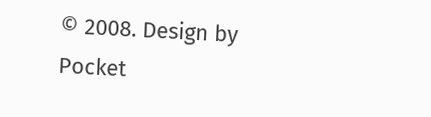© 2008. Design by Pocket